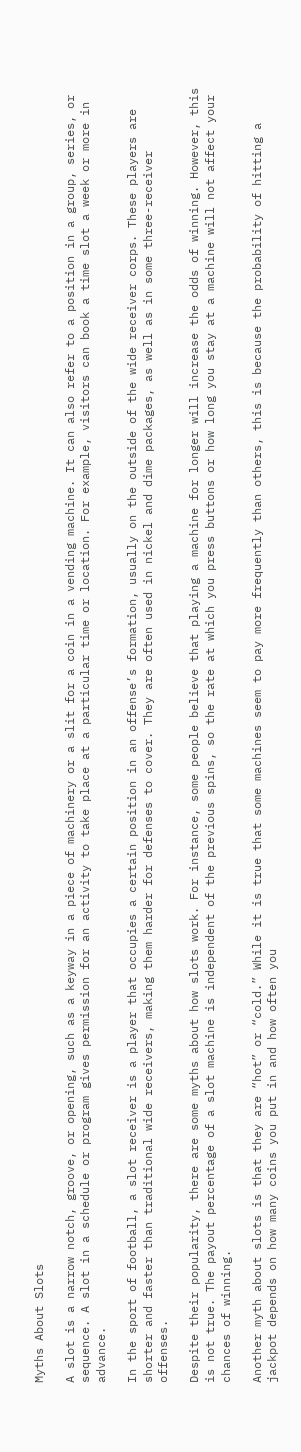Myths About Slots

A slot is a narrow notch, groove, or opening, such as a keyway in a piece of machinery or a slit for a coin in a vending machine. It can also refer to a position in a group, series, or sequence. A slot in a schedule or program gives permission for an activity to take place at a particular time or location. For example, visitors can book a time slot a week or more in advance.

In the sport of football, a slot receiver is a player that occupies a certain position in an offense’s formation, usually on the outside of the wide receiver corps. These players are shorter and faster than traditional wide receivers, making them harder for defenses to cover. They are often used in nickel and dime packages, as well as in some three-receiver offenses.

Despite their popularity, there are some myths about how slots work. For instance, some people believe that playing a machine for longer will increase the odds of winning. However, this is not true. The payout percentage of a slot machine is independent of the previous spins, so the rate at which you press buttons or how long you stay at a machine will not affect your chances of winning.

Another myth about slots is that they are “hot” or “cold.” While it is true that some machines seem to pay more frequently than others, this is because the probability of hitting a jackpot depends on how many coins you put in and how often you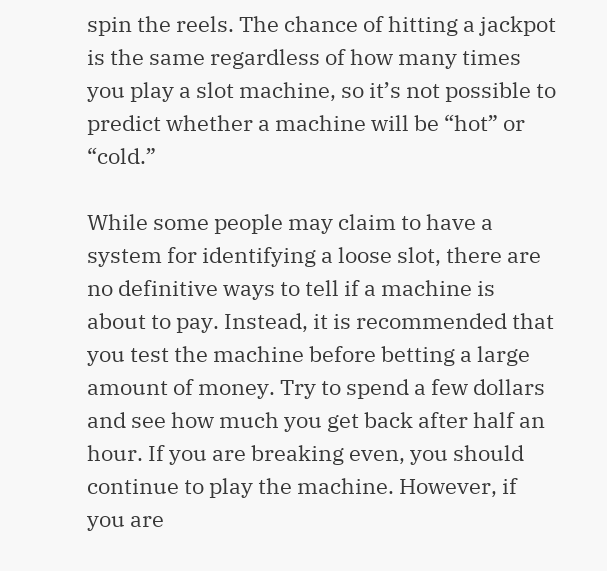spin the reels. The chance of hitting a jackpot is the same regardless of how many times you play a slot machine, so it’s not possible to predict whether a machine will be “hot” or “cold.”

While some people may claim to have a system for identifying a loose slot, there are no definitive ways to tell if a machine is about to pay. Instead, it is recommended that you test the machine before betting a large amount of money. Try to spend a few dollars and see how much you get back after half an hour. If you are breaking even, you should continue to play the machine. However, if you are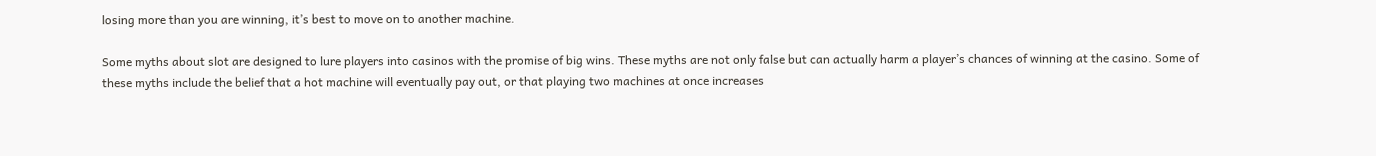losing more than you are winning, it’s best to move on to another machine.

Some myths about slot are designed to lure players into casinos with the promise of big wins. These myths are not only false but can actually harm a player’s chances of winning at the casino. Some of these myths include the belief that a hot machine will eventually pay out, or that playing two machines at once increases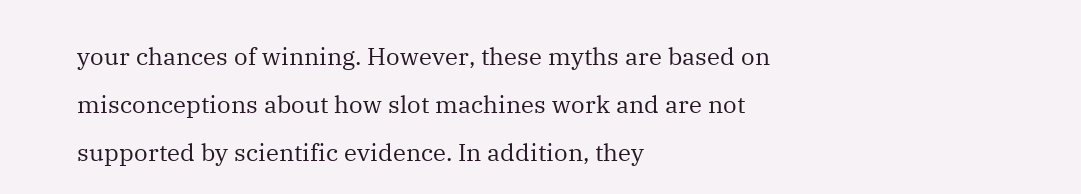your chances of winning. However, these myths are based on misconceptions about how slot machines work and are not supported by scientific evidence. In addition, they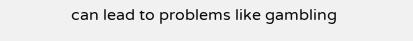can lead to problems like gambling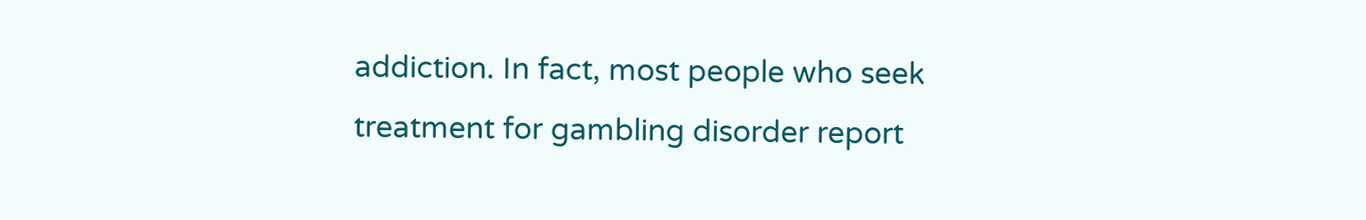addiction. In fact, most people who seek treatment for gambling disorder report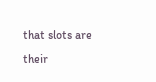that slots are their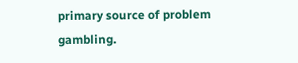primary source of problem gambling.